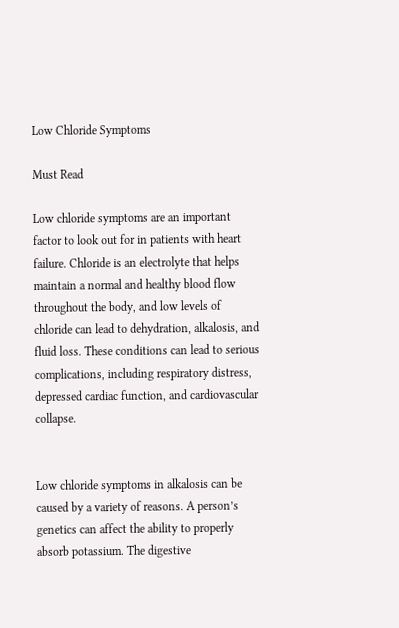Low Chloride Symptoms

Must Read

Low chloride symptoms are an important factor to look out for in patients with heart failure. Chloride is an electrolyte that helps maintain a normal and healthy blood flow throughout the body, and low levels of chloride can lead to dehydration, alkalosis, and fluid loss. These conditions can lead to serious complications, including respiratory distress, depressed cardiac function, and cardiovascular collapse.


Low chloride symptoms in alkalosis can be caused by a variety of reasons. A person’s genetics can affect the ability to properly absorb potassium. The digestive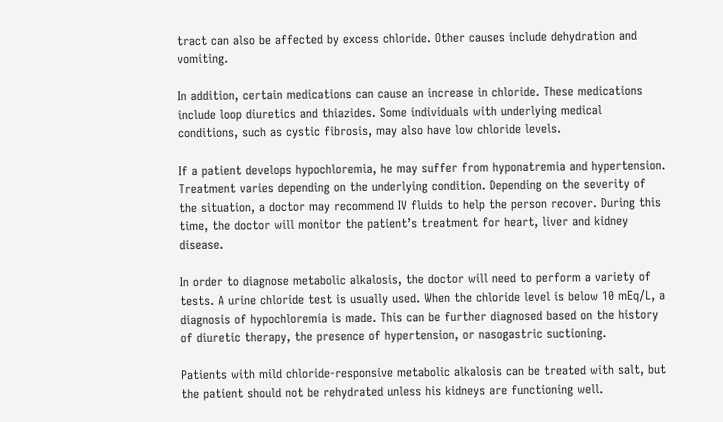tract can also be affected by excess chloride. Other causes include dehydration and vomiting.

In addition, certain medications can cause an increase in chloride. These medications include loop diuretics and thiazides. Some individuals with underlying medical conditions, such as cystic fibrosis, may also have low chloride levels.

If a patient develops hypochloremia, he may suffer from hyponatremia and hypertension. Treatment varies depending on the underlying condition. Depending on the severity of the situation, a doctor may recommend IV fluids to help the person recover. During this time, the doctor will monitor the patient’s treatment for heart, liver and kidney disease.

In order to diagnose metabolic alkalosis, the doctor will need to perform a variety of tests. A urine chloride test is usually used. When the chloride level is below 10 mEq/L, a diagnosis of hypochloremia is made. This can be further diagnosed based on the history of diuretic therapy, the presence of hypertension, or nasogastric suctioning.

Patients with mild chloride-responsive metabolic alkalosis can be treated with salt, but the patient should not be rehydrated unless his kidneys are functioning well.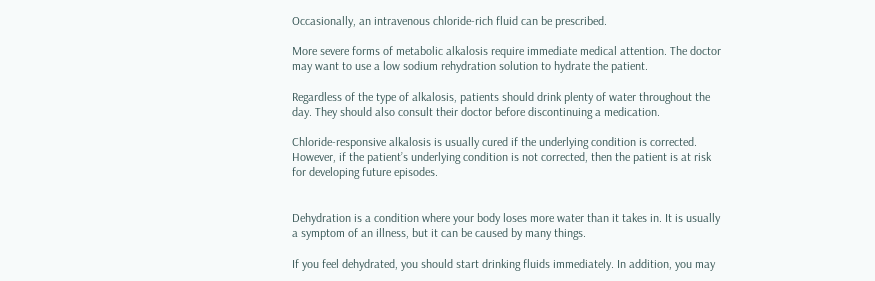Occasionally, an intravenous chloride-rich fluid can be prescribed.

More severe forms of metabolic alkalosis require immediate medical attention. The doctor may want to use a low sodium rehydration solution to hydrate the patient.

Regardless of the type of alkalosis, patients should drink plenty of water throughout the day. They should also consult their doctor before discontinuing a medication.

Chloride-responsive alkalosis is usually cured if the underlying condition is corrected. However, if the patient’s underlying condition is not corrected, then the patient is at risk for developing future episodes.


Dehydration is a condition where your body loses more water than it takes in. It is usually a symptom of an illness, but it can be caused by many things.

If you feel dehydrated, you should start drinking fluids immediately. In addition, you may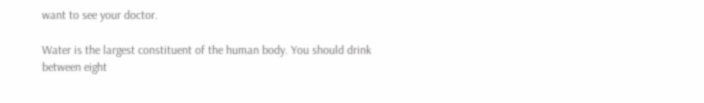want to see your doctor.

Water is the largest constituent of the human body. You should drink between eight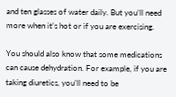and ten glasses of water daily. But you’ll need more when it’s hot or if you are exercising.

You should also know that some medications can cause dehydration. For example, if you are taking diuretics, you’ll need to be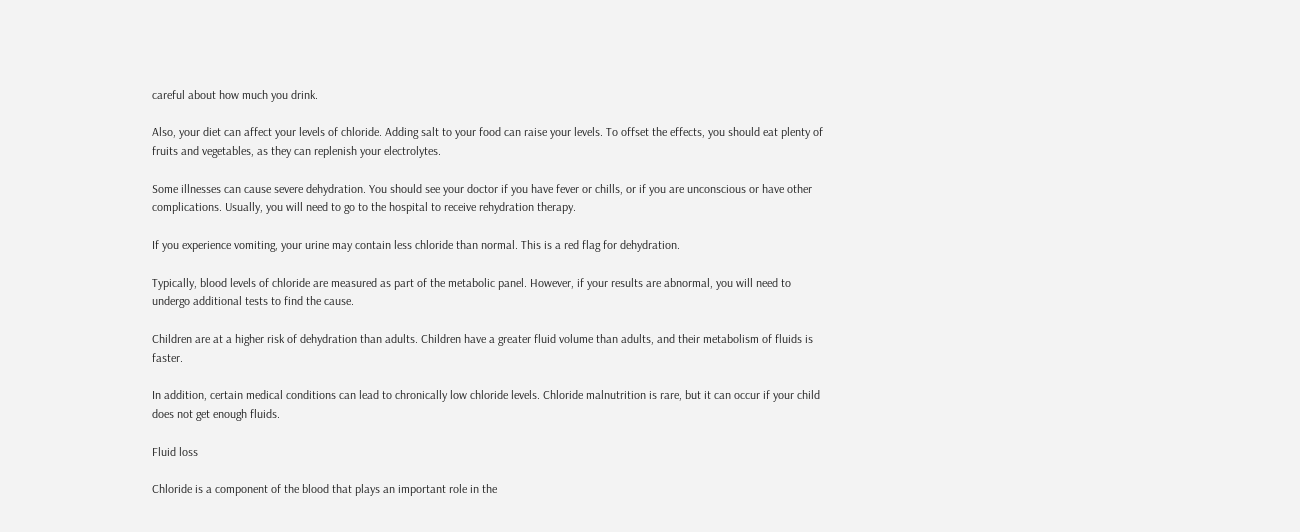careful about how much you drink.

Also, your diet can affect your levels of chloride. Adding salt to your food can raise your levels. To offset the effects, you should eat plenty of fruits and vegetables, as they can replenish your electrolytes.

Some illnesses can cause severe dehydration. You should see your doctor if you have fever or chills, or if you are unconscious or have other complications. Usually, you will need to go to the hospital to receive rehydration therapy.

If you experience vomiting, your urine may contain less chloride than normal. This is a red flag for dehydration.

Typically, blood levels of chloride are measured as part of the metabolic panel. However, if your results are abnormal, you will need to undergo additional tests to find the cause.

Children are at a higher risk of dehydration than adults. Children have a greater fluid volume than adults, and their metabolism of fluids is faster.

In addition, certain medical conditions can lead to chronically low chloride levels. Chloride malnutrition is rare, but it can occur if your child does not get enough fluids.

Fluid loss

Chloride is a component of the blood that plays an important role in the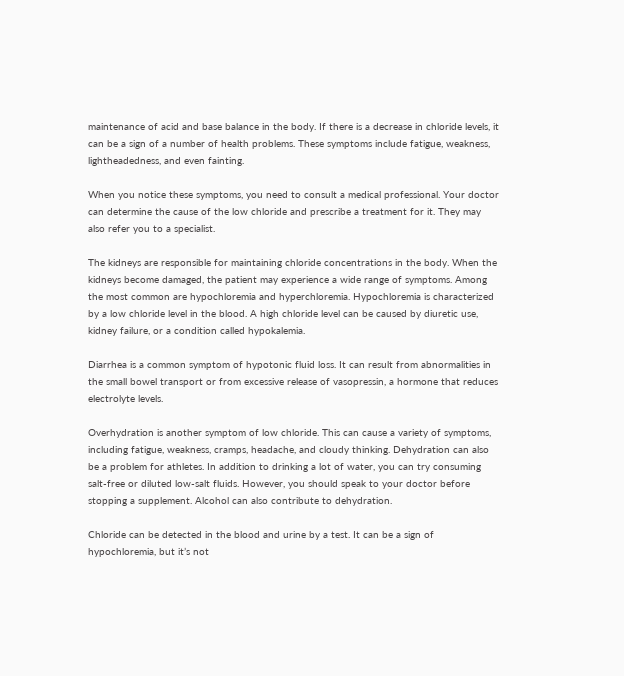maintenance of acid and base balance in the body. If there is a decrease in chloride levels, it can be a sign of a number of health problems. These symptoms include fatigue, weakness, lightheadedness, and even fainting.

When you notice these symptoms, you need to consult a medical professional. Your doctor can determine the cause of the low chloride and prescribe a treatment for it. They may also refer you to a specialist.

The kidneys are responsible for maintaining chloride concentrations in the body. When the kidneys become damaged, the patient may experience a wide range of symptoms. Among the most common are hypochloremia and hyperchloremia. Hypochloremia is characterized by a low chloride level in the blood. A high chloride level can be caused by diuretic use, kidney failure, or a condition called hypokalemia.

Diarrhea is a common symptom of hypotonic fluid loss. It can result from abnormalities in the small bowel transport or from excessive release of vasopressin, a hormone that reduces electrolyte levels.

Overhydration is another symptom of low chloride. This can cause a variety of symptoms, including fatigue, weakness, cramps, headache, and cloudy thinking. Dehydration can also be a problem for athletes. In addition to drinking a lot of water, you can try consuming salt-free or diluted low-salt fluids. However, you should speak to your doctor before stopping a supplement. Alcohol can also contribute to dehydration.

Chloride can be detected in the blood and urine by a test. It can be a sign of hypochloremia, but it’s not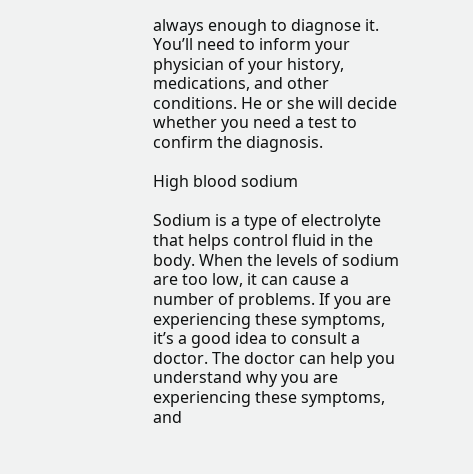always enough to diagnose it. You’ll need to inform your physician of your history, medications, and other conditions. He or she will decide whether you need a test to confirm the diagnosis.

High blood sodium

Sodium is a type of electrolyte that helps control fluid in the body. When the levels of sodium are too low, it can cause a number of problems. If you are experiencing these symptoms, it’s a good idea to consult a doctor. The doctor can help you understand why you are experiencing these symptoms, and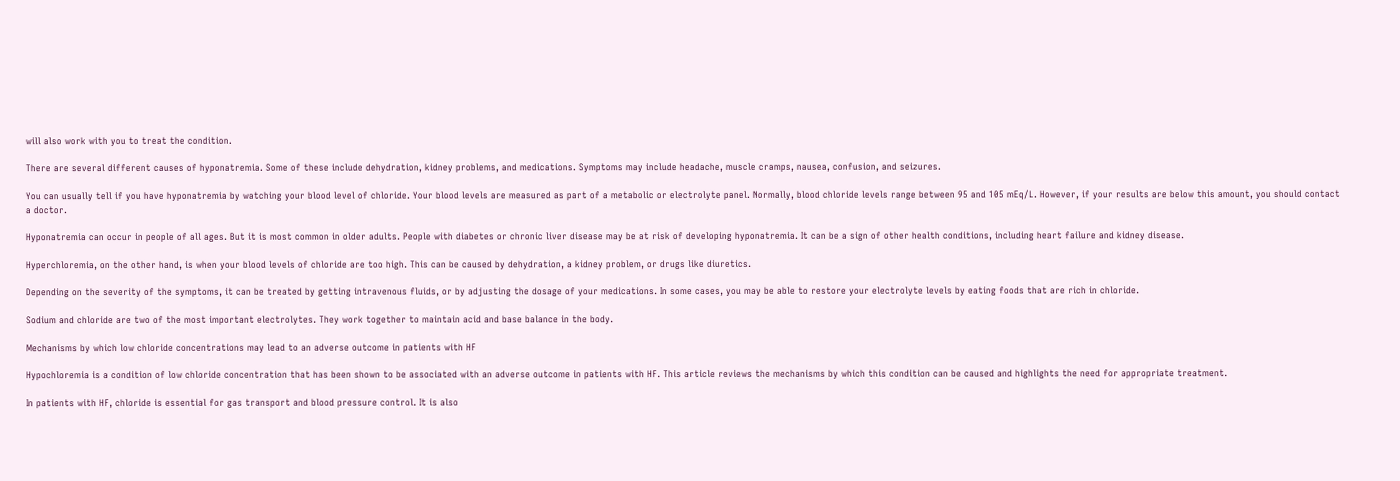will also work with you to treat the condition.

There are several different causes of hyponatremia. Some of these include dehydration, kidney problems, and medications. Symptoms may include headache, muscle cramps, nausea, confusion, and seizures.

You can usually tell if you have hyponatremia by watching your blood level of chloride. Your blood levels are measured as part of a metabolic or electrolyte panel. Normally, blood chloride levels range between 95 and 105 mEq/L. However, if your results are below this amount, you should contact a doctor.

Hyponatremia can occur in people of all ages. But it is most common in older adults. People with diabetes or chronic liver disease may be at risk of developing hyponatremia. It can be a sign of other health conditions, including heart failure and kidney disease.

Hyperchloremia, on the other hand, is when your blood levels of chloride are too high. This can be caused by dehydration, a kidney problem, or drugs like diuretics.

Depending on the severity of the symptoms, it can be treated by getting intravenous fluids, or by adjusting the dosage of your medications. In some cases, you may be able to restore your electrolyte levels by eating foods that are rich in chloride.

Sodium and chloride are two of the most important electrolytes. They work together to maintain acid and base balance in the body.

Mechanisms by which low chloride concentrations may lead to an adverse outcome in patients with HF

Hypochloremia is a condition of low chloride concentration that has been shown to be associated with an adverse outcome in patients with HF. This article reviews the mechanisms by which this condition can be caused and highlights the need for appropriate treatment.

In patients with HF, chloride is essential for gas transport and blood pressure control. It is also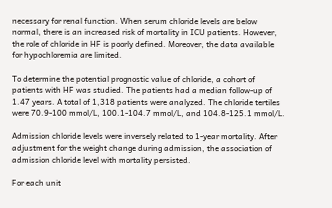necessary for renal function. When serum chloride levels are below normal, there is an increased risk of mortality in ICU patients. However, the role of chloride in HF is poorly defined. Moreover, the data available for hypochloremia are limited.

To determine the potential prognostic value of chloride, a cohort of patients with HF was studied. The patients had a median follow-up of 1.47 years. A total of 1,318 patients were analyzed. The chloride tertiles were 70.9-100 mmol/L, 100.1-104.7 mmol/L, and 104.8-125.1 mmol/L.

Admission chloride levels were inversely related to 1-year mortality. After adjustment for the weight change during admission, the association of admission chloride level with mortality persisted.

For each unit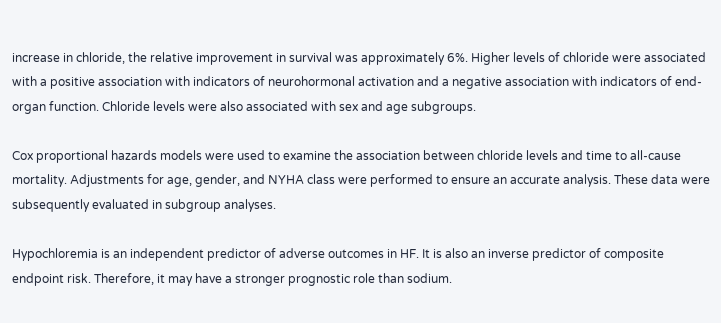increase in chloride, the relative improvement in survival was approximately 6%. Higher levels of chloride were associated with a positive association with indicators of neurohormonal activation and a negative association with indicators of end-organ function. Chloride levels were also associated with sex and age subgroups.

Cox proportional hazards models were used to examine the association between chloride levels and time to all-cause mortality. Adjustments for age, gender, and NYHA class were performed to ensure an accurate analysis. These data were subsequently evaluated in subgroup analyses.

Hypochloremia is an independent predictor of adverse outcomes in HF. It is also an inverse predictor of composite endpoint risk. Therefore, it may have a stronger prognostic role than sodium.